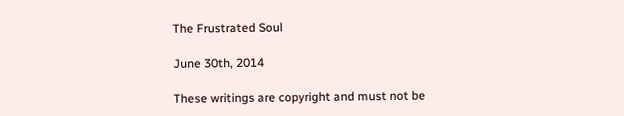The Frustrated Soul

June 30th, 2014

These writings are copyright and must not be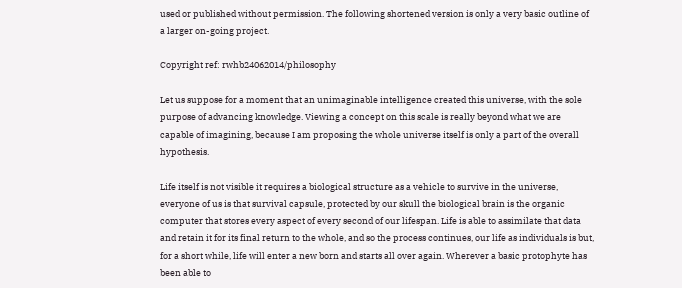used or published without permission. The following shortened version is only a very basic outline of a larger on-going project.

Copyright ref: rwhb24062014/philosophy

Let us suppose for a moment that an unimaginable intelligence created this universe, with the sole purpose of advancing knowledge. Viewing a concept on this scale is really beyond what we are capable of imagining, because I am proposing the whole universe itself is only a part of the overall hypothesis.

Life itself is not visible it requires a biological structure as a vehicle to survive in the universe, everyone of us is that survival capsule, protected by our skull the biological brain is the organic computer that stores every aspect of every second of our lifespan. Life is able to assimilate that data and retain it for its final return to the whole, and so the process continues, our life as individuals is but, for a short while, life will enter a new born and starts all over again. Wherever a basic protophyte has been able to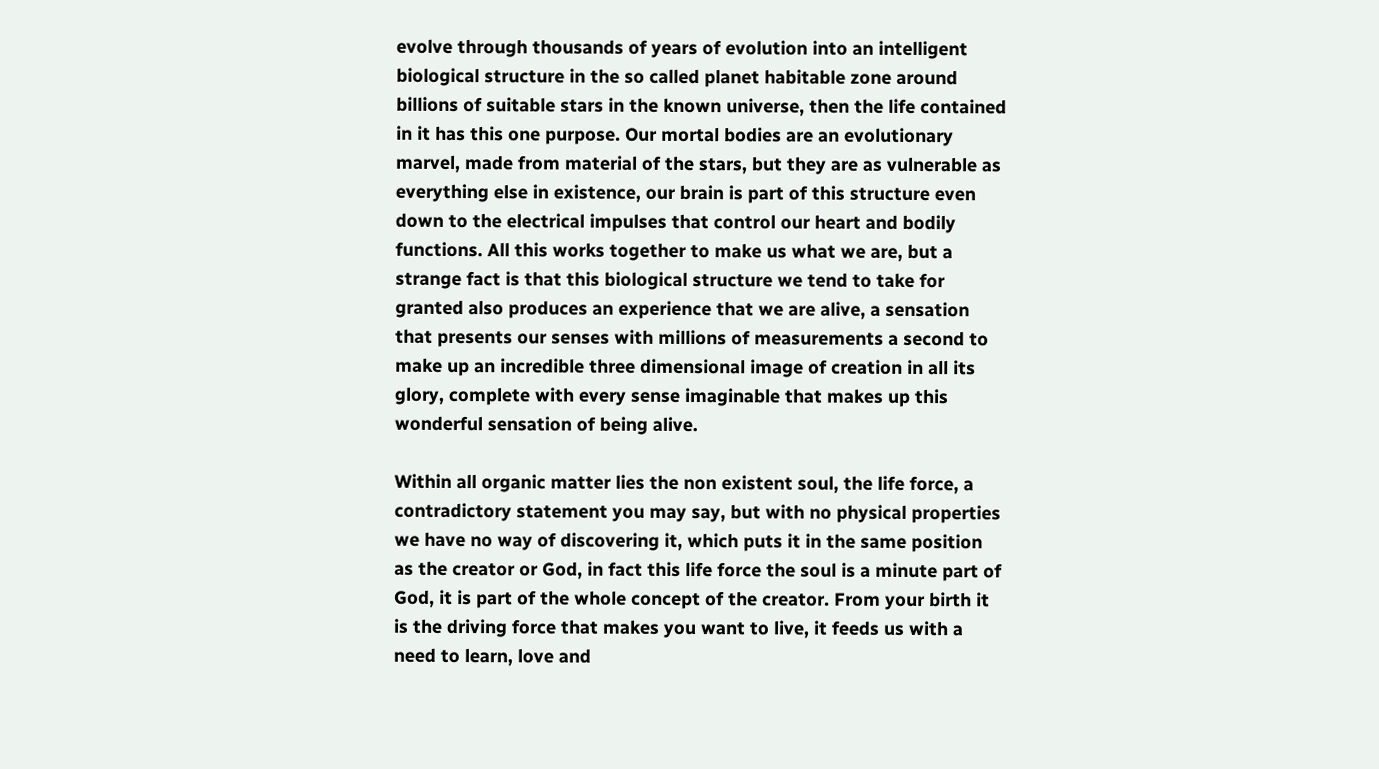evolve through thousands of years of evolution into an intelligent biological structure in the so called planet habitable zone around billions of suitable stars in the known universe, then the life contained in it has this one purpose. Our mortal bodies are an evolutionary marvel, made from material of the stars, but they are as vulnerable as everything else in existence, our brain is part of this structure even down to the electrical impulses that control our heart and bodily functions. All this works together to make us what we are, but a strange fact is that this biological structure we tend to take for granted also produces an experience that we are alive, a sensation that presents our senses with millions of measurements a second to make up an incredible three dimensional image of creation in all its glory, complete with every sense imaginable that makes up this wonderful sensation of being alive.

Within all organic matter lies the non existent soul, the life force, a contradictory statement you may say, but with no physical properties we have no way of discovering it, which puts it in the same position as the creator or God, in fact this life force the soul is a minute part of God, it is part of the whole concept of the creator. From your birth it is the driving force that makes you want to live, it feeds us with a need to learn, love and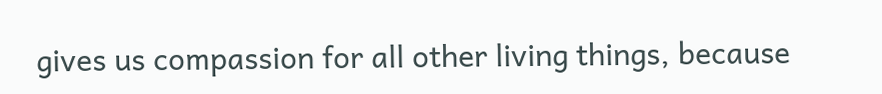gives us compassion for all other living things, because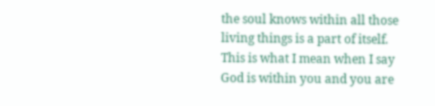the soul knows within all those living things is a part of itself. This is what I mean when I say God is within you and you are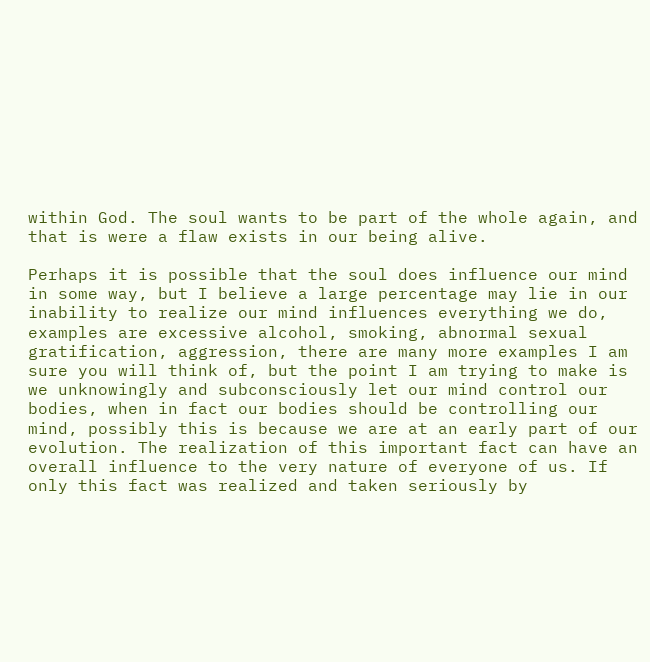within God. The soul wants to be part of the whole again, and that is were a flaw exists in our being alive.

Perhaps it is possible that the soul does influence our mind in some way, but I believe a large percentage may lie in our inability to realize our mind influences everything we do, examples are excessive alcohol, smoking, abnormal sexual gratification, aggression, there are many more examples I am sure you will think of, but the point I am trying to make is we unknowingly and subconsciously let our mind control our bodies, when in fact our bodies should be controlling our mind, possibly this is because we are at an early part of our evolution. The realization of this important fact can have an overall influence to the very nature of everyone of us. If only this fact was realized and taken seriously by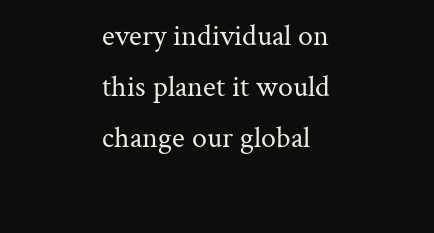every individual on this planet it would change our global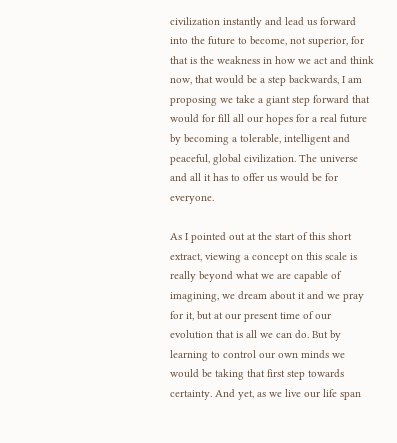civilization instantly and lead us forward into the future to become, not superior, for that is the weakness in how we act and think now, that would be a step backwards, I am proposing we take a giant step forward that would for fill all our hopes for a real future by becoming a tolerable, intelligent and peaceful, global civilization. The universe and all it has to offer us would be for everyone.

As I pointed out at the start of this short extract, viewing a concept on this scale is really beyond what we are capable of imagining, we dream about it and we pray for it, but at our present time of our evolution that is all we can do. But by learning to control our own minds we would be taking that first step towards certainty. And yet, as we live our life span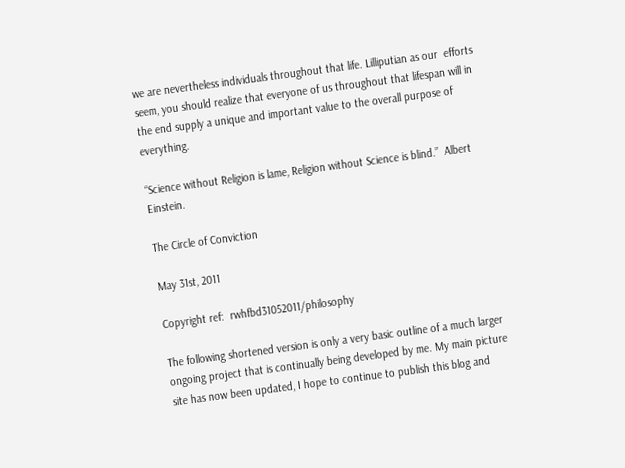we are nevertheless individuals throughout that life. Lilliputian as our  efforts seem, you should realize that everyone of us throughout that lifespan will in the end supply a unique and important value to the overall purpose of everything.

“Science without Religion is lame, Religion without Science is blind.”  Albert Einstein.

The Circle of Conviction

May 31st, 2011

Copyright ref:  rwhfbd31052011/philosophy

The following shortened version is only a very basic outline of a much larger ongoing project that is continually being developed by me. My main picture site has now been updated, I hope to continue to publish this blog and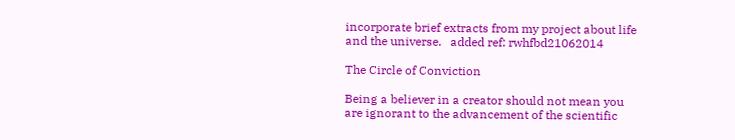incorporate brief extracts from my project about life and the universe.   added ref: rwhfbd21062014

The Circle of Conviction

Being a believer in a creator should not mean you are ignorant to the advancement of the scientific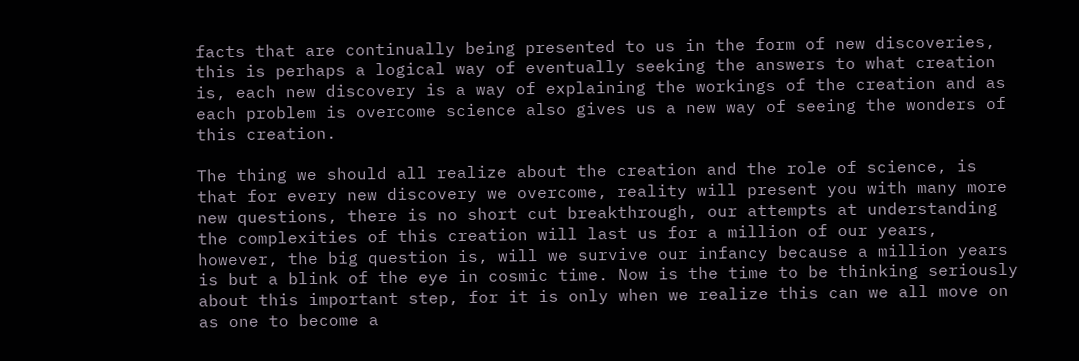facts that are continually being presented to us in the form of new discoveries, this is perhaps a logical way of eventually seeking the answers to what creation is, each new discovery is a way of explaining the workings of the creation and as each problem is overcome science also gives us a new way of seeing the wonders of this creation.

The thing we should all realize about the creation and the role of science, is that for every new discovery we overcome, reality will present you with many more new questions, there is no short cut breakthrough, our attempts at understanding the complexities of this creation will last us for a million of our years, however, the big question is, will we survive our infancy because a million years is but a blink of the eye in cosmic time. Now is the time to be thinking seriously about this important step, for it is only when we realize this can we all move on as one to become a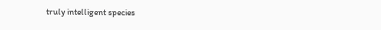truly intelligent species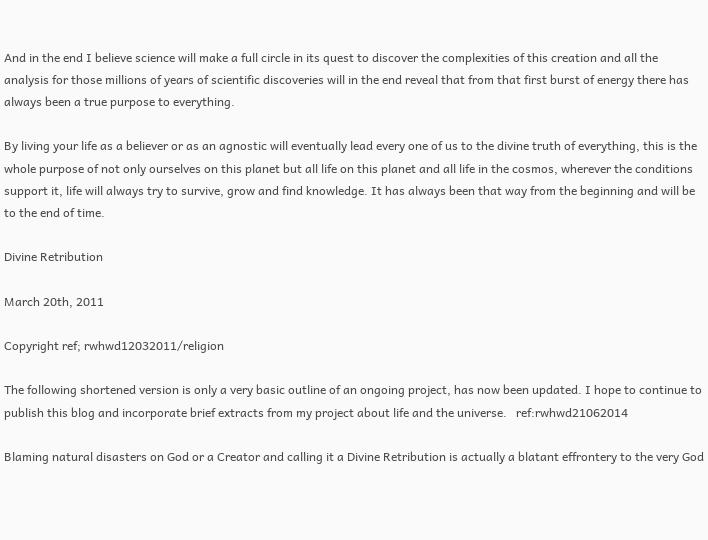And in the end I believe science will make a full circle in its quest to discover the complexities of this creation and all the analysis for those millions of years of scientific discoveries will in the end reveal that from that first burst of energy there has always been a true purpose to everything.

By living your life as a believer or as an agnostic will eventually lead every one of us to the divine truth of everything, this is the whole purpose of not only ourselves on this planet but all life on this planet and all life in the cosmos, wherever the conditions support it, life will always try to survive, grow and find knowledge. It has always been that way from the beginning and will be to the end of time.

Divine Retribution

March 20th, 2011

Copyright ref; rwhwd12032011/religion

The following shortened version is only a very basic outline of an ongoing project, has now been updated. I hope to continue to publish this blog and incorporate brief extracts from my project about life and the universe.   ref:rwhwd21062014

Blaming natural disasters on God or a Creator and calling it a Divine Retribution is actually a blatant effrontery to the very God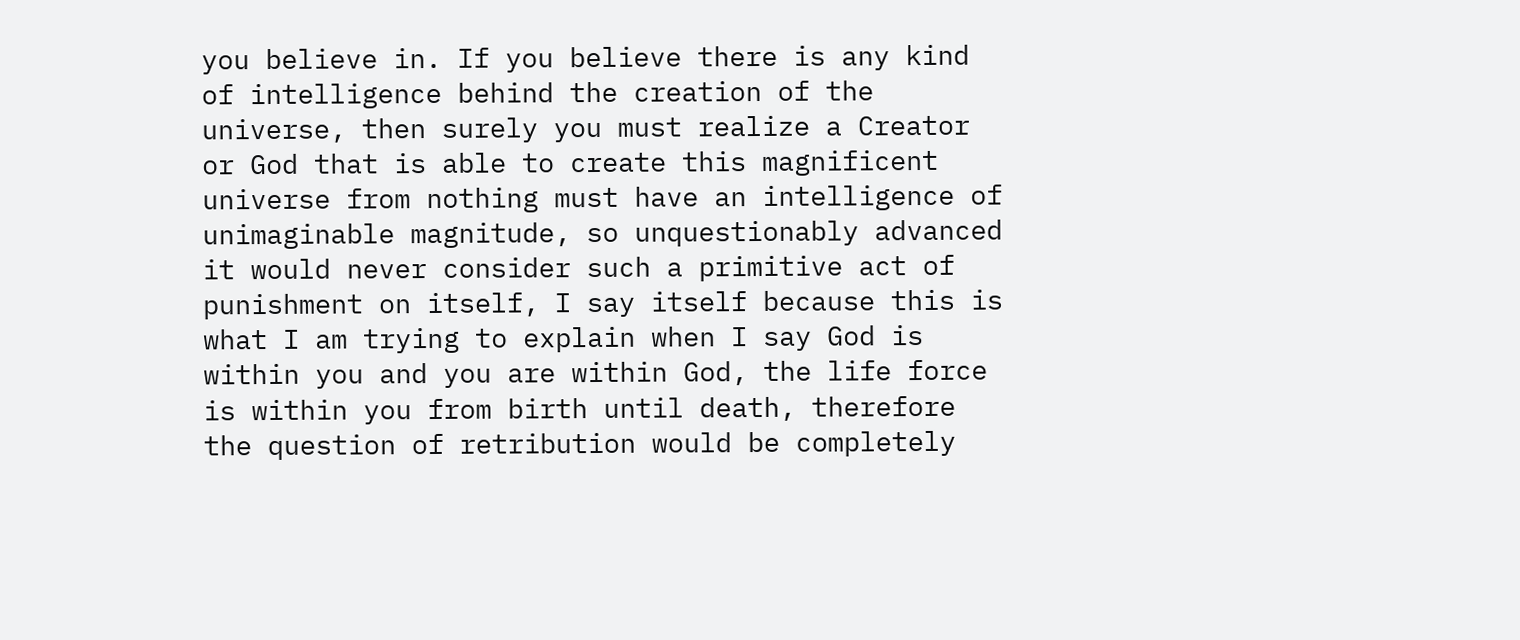you believe in. If you believe there is any kind of intelligence behind the creation of the universe, then surely you must realize a Creator or God that is able to create this magnificent universe from nothing must have an intelligence of unimaginable magnitude, so unquestionably advanced it would never consider such a primitive act of punishment on itself, I say itself because this is what I am trying to explain when I say God is within you and you are within God, the life force is within you from birth until death, therefore the question of retribution would be completely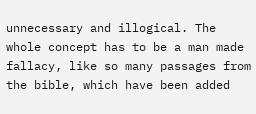unnecessary and illogical. The whole concept has to be a man made fallacy, like so many passages from the bible, which have been added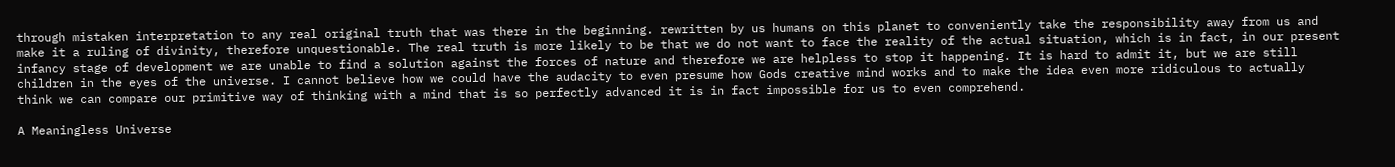through mistaken interpretation to any real original truth that was there in the beginning. rewritten by us humans on this planet to conveniently take the responsibility away from us and make it a ruling of divinity, therefore unquestionable. The real truth is more likely to be that we do not want to face the reality of the actual situation, which is in fact, in our present infancy stage of development we are unable to find a solution against the forces of nature and therefore we are helpless to stop it happening. It is hard to admit it, but we are still children in the eyes of the universe. I cannot believe how we could have the audacity to even presume how Gods creative mind works and to make the idea even more ridiculous to actually think we can compare our primitive way of thinking with a mind that is so perfectly advanced it is in fact impossible for us to even comprehend.

A Meaningless Universe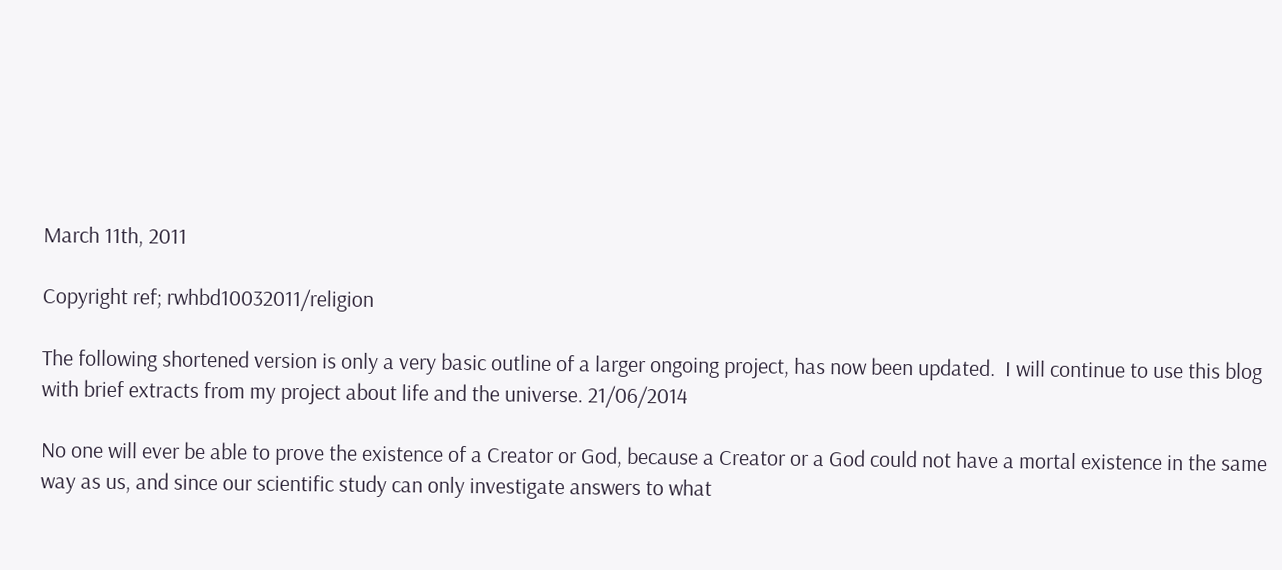March 11th, 2011

Copyright ref; rwhbd10032011/religion

The following shortened version is only a very basic outline of a larger ongoing project, has now been updated.  I will continue to use this blog with brief extracts from my project about life and the universe. 21/06/2014

No one will ever be able to prove the existence of a Creator or God, because a Creator or a God could not have a mortal existence in the same way as us, and since our scientific study can only investigate answers to what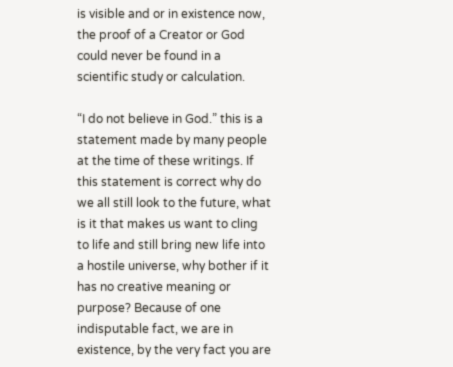is visible and or in existence now, the proof of a Creator or God could never be found in a scientific study or calculation.

“I do not believe in God.” this is a statement made by many people at the time of these writings. If this statement is correct why do we all still look to the future, what is it that makes us want to cling to life and still bring new life into a hostile universe, why bother if it has no creative meaning or purpose? Because of one indisputable fact, we are in existence, by the very fact you are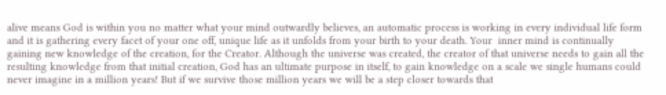alive means God is within you no matter what your mind outwardly believes, an automatic process is working in every individual life form and it is gathering every facet of your one off, unique life as it unfolds from your birth to your death. Your  inner mind is continually gaining new knowledge of the creation, for the Creator. Although the universe was created, the creator of that universe needs to gain all the resulting knowledge from that initial creation, God has an ultimate purpose in itself, to gain knowledge on a scale we single humans could never imagine in a million years! But if we survive those million years we will be a step closer towards that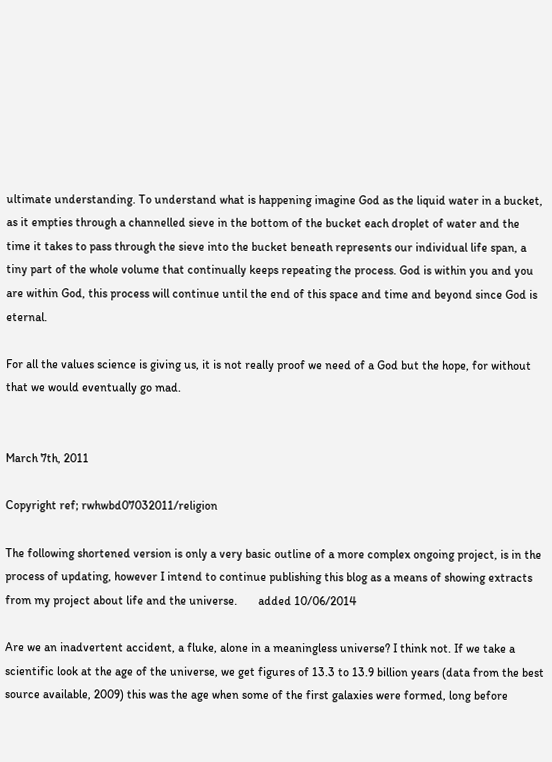ultimate understanding. To understand what is happening imagine God as the liquid water in a bucket, as it empties through a channelled sieve in the bottom of the bucket each droplet of water and the time it takes to pass through the sieve into the bucket beneath represents our individual life span, a tiny part of the whole volume that continually keeps repeating the process. God is within you and you are within God, this process will continue until the end of this space and time and beyond since God is eternal.

For all the values science is giving us, it is not really proof we need of a God but the hope, for without that we would eventually go mad.


March 7th, 2011

Copyright ref; rwhwbd07032011/religion

The following shortened version is only a very basic outline of a more complex ongoing project, is in the process of updating, however I intend to continue publishing this blog as a means of showing extracts from my project about life and the universe.       added 10/06/2014

Are we an inadvertent accident, a fluke, alone in a meaningless universe? I think not. If we take a scientific look at the age of the universe, we get figures of 13.3 to 13.9 billion years (data from the best source available, 2009) this was the age when some of the first galaxies were formed, long before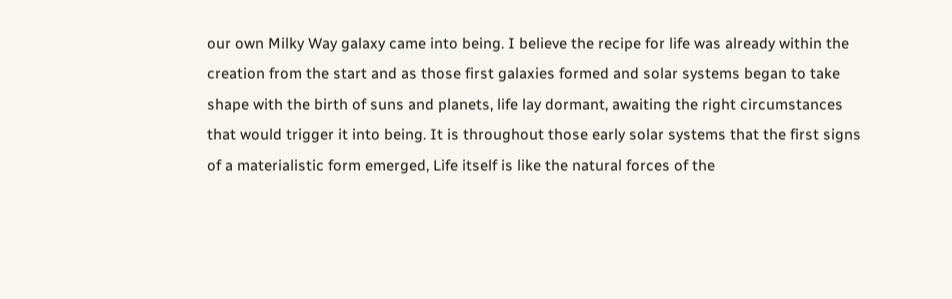our own Milky Way galaxy came into being. I believe the recipe for life was already within the creation from the start and as those first galaxies formed and solar systems began to take shape with the birth of suns and planets, life lay dormant, awaiting the right circumstances that would trigger it into being. It is throughout those early solar systems that the first signs of a materialistic form emerged, Life itself is like the natural forces of the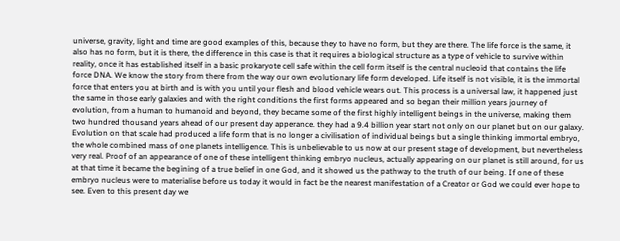universe, gravity, light and time are good examples of this, because they to have no form, but they are there. The life force is the same, it also has no form, but it is there, the difference in this case is that it requires a biological structure as a type of vehicle to survive within reality, once it has established itself in a basic prokaryote cell safe within the cell form itself is the central nucleoid that contains the life force DNA. We know the story from there from the way our own evolutionary life form developed. Life itself is not visible, it is the immortal force that enters you at birth and is with you until your flesh and blood vehicle wears out. This process is a universal law, it happened just the same in those early galaxies and with the right conditions the first forms appeared and so began their million years journey of evolution, from a human to humanoid and beyond, they became some of the first highly intelligent beings in the universe, making them two hundred thousand years ahead of our present day apperance. they had a 9.4 billion year start not only on our planet but on our galaxy. Evolution on that scale had produced a life form that is no longer a civilisation of individual beings but a single thinking immortal embryo, the whole combined mass of one planets intelligence. This is unbelievable to us now at our present stage of development, but nevertheless very real. Proof of an appearance of one of these intelligent thinking embryo nucleus, actually appearing on our planet is still around, for us at that time it became the begining of a true belief in one God, and it showed us the pathway to the truth of our being. If one of these embryo nucleus were to materialise before us today it would in fact be the nearest manifestation of a Creator or God we could ever hope to see. Even to this present day we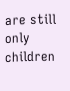are still only children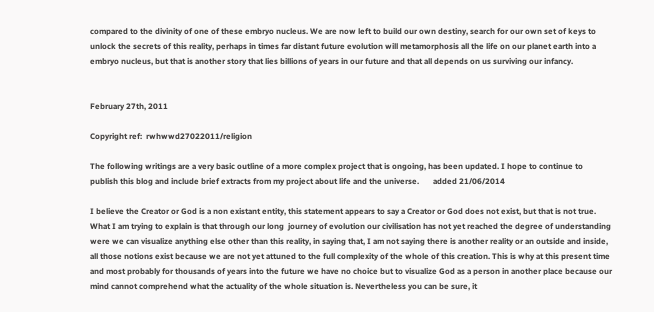compared to the divinity of one of these embryo nucleus. We are now left to build our own destiny, search for our own set of keys to unlock the secrets of this reality, perhaps in times far distant future evolution will metamorphosis all the life on our planet earth into a embryo nucleus, but that is another story that lies billions of years in our future and that all depends on us surviving our infancy.


February 27th, 2011

Copyright ref:  rwhwwd27022011/religion

The following writings are a very basic outline of a more complex project that is ongoing, has been updated. I hope to continue to publish this blog and include brief extracts from my project about life and the universe.       added 21/06/2014

I believe the Creator or God is a non existant entity, this statement appears to say a Creator or God does not exist, but that is not true. What I am trying to explain is that through our long  journey of evolution our civilisation has not yet reached the degree of understanding were we can visualize anything else other than this reality, in saying that, I am not saying there is another reality or an outside and inside, all those notions exist because we are not yet attuned to the full complexity of the whole of this creation. This is why at this present time and most probably for thousands of years into the future we have no choice but to visualize God as a person in another place because our mind cannot comprehend what the actuality of the whole situation is. Nevertheless you can be sure, it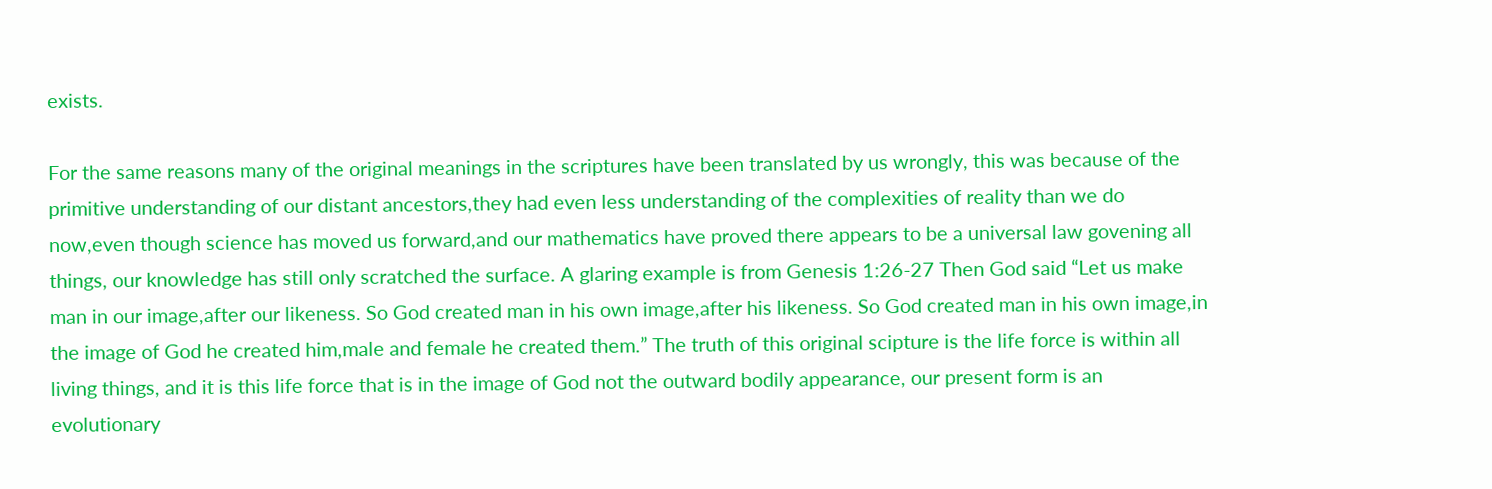exists.

For the same reasons many of the original meanings in the scriptures have been translated by us wrongly, this was because of the primitive understanding of our distant ancestors,they had even less understanding of the complexities of reality than we do now,even though science has moved us forward,and our mathematics have proved there appears to be a universal law govening all things, our knowledge has still only scratched the surface. A glaring example is from Genesis 1:26-27 Then God said “Let us make man in our image,after our likeness. So God created man in his own image,after his likeness. So God created man in his own image,in the image of God he created him,male and female he created them.” The truth of this original scipture is the life force is within all living things, and it is this life force that is in the image of God not the outward bodily appearance, our present form is an evolutionary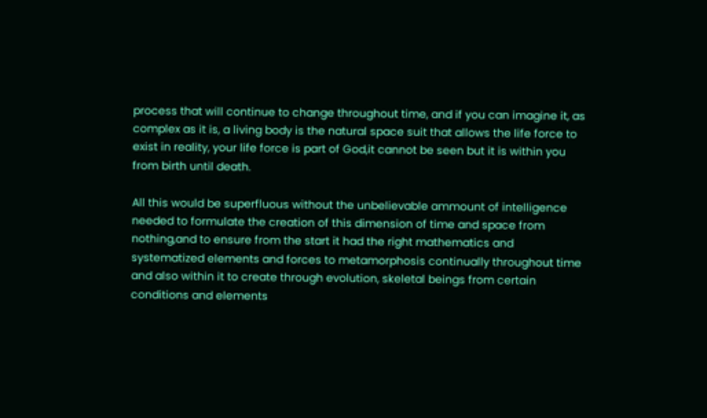process that will continue to change throughout time, and if you can imagine it, as complex as it is, a living body is the natural space suit that allows the life force to exist in reality, your life force is part of God,it cannot be seen but it is within you from birth until death.

All this would be superfluous without the unbelievable ammount of intelligence needed to formulate the creation of this dimension of time and space from nothing,and to ensure from the start it had the right mathematics and systematized elements and forces to metamorphosis continually throughout time and also within it to create through evolution, skeletal beings from certain conditions and elements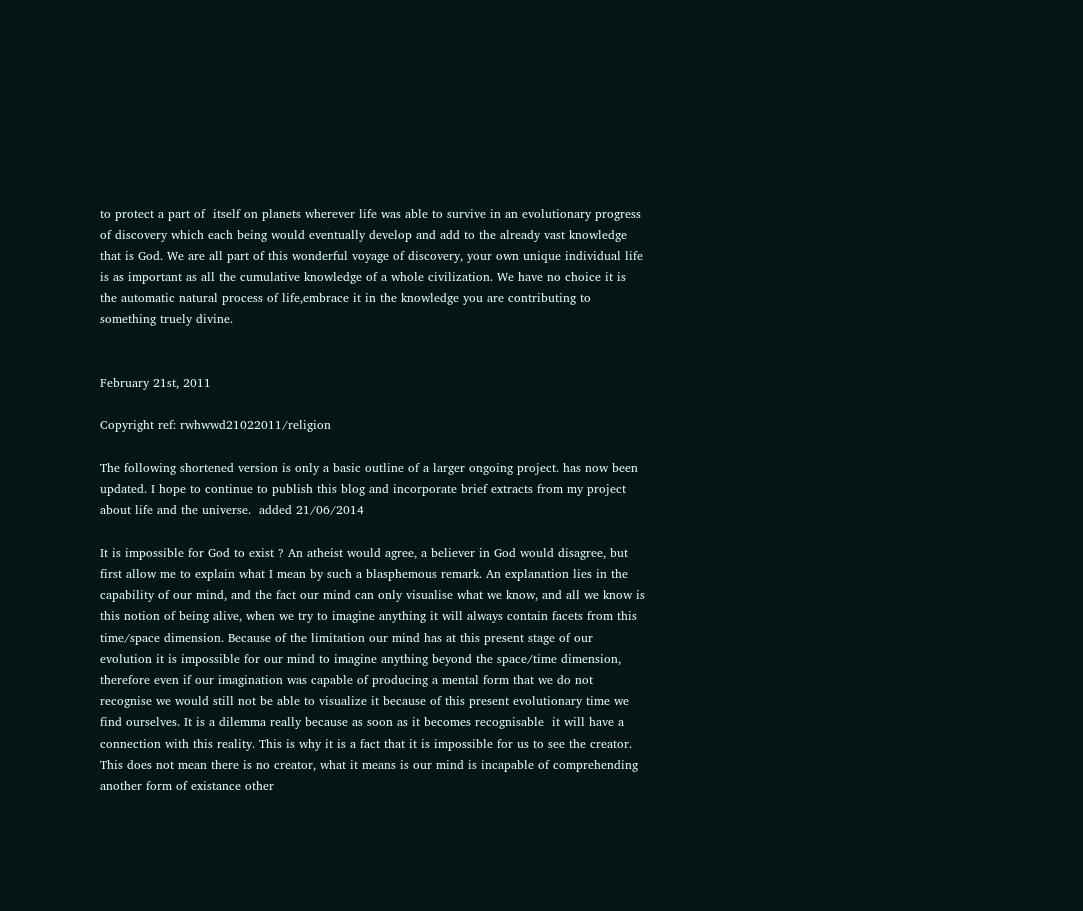to protect a part of  itself on planets wherever life was able to survive in an evolutionary progress of discovery which each being would eventually develop and add to the already vast knowledge that is God. We are all part of this wonderful voyage of discovery, your own unique individual life is as important as all the cumulative knowledge of a whole civilization. We have no choice it is the automatic natural process of life,embrace it in the knowledge you are contributing to something truely divine.


February 21st, 2011

Copyright ref: rwhwwd21022011/religion

The following shortened version is only a basic outline of a larger ongoing project. has now been updated. I hope to continue to publish this blog and incorporate brief extracts from my project about life and the universe.  added 21/06/2014

It is impossible for God to exist ? An atheist would agree, a believer in God would disagree, but first allow me to explain what I mean by such a blasphemous remark. An explanation lies in the capability of our mind, and the fact our mind can only visualise what we know, and all we know is this notion of being alive, when we try to imagine anything it will always contain facets from this time/space dimension. Because of the limitation our mind has at this present stage of our evolution it is impossible for our mind to imagine anything beyond the space/time dimension, therefore even if our imagination was capable of producing a mental form that we do not recognise we would still not be able to visualize it because of this present evolutionary time we find ourselves. It is a dilemma really because as soon as it becomes recognisable  it will have a connection with this reality. This is why it is a fact that it is impossible for us to see the creator. This does not mean there is no creator, what it means is our mind is incapable of comprehending another form of existance other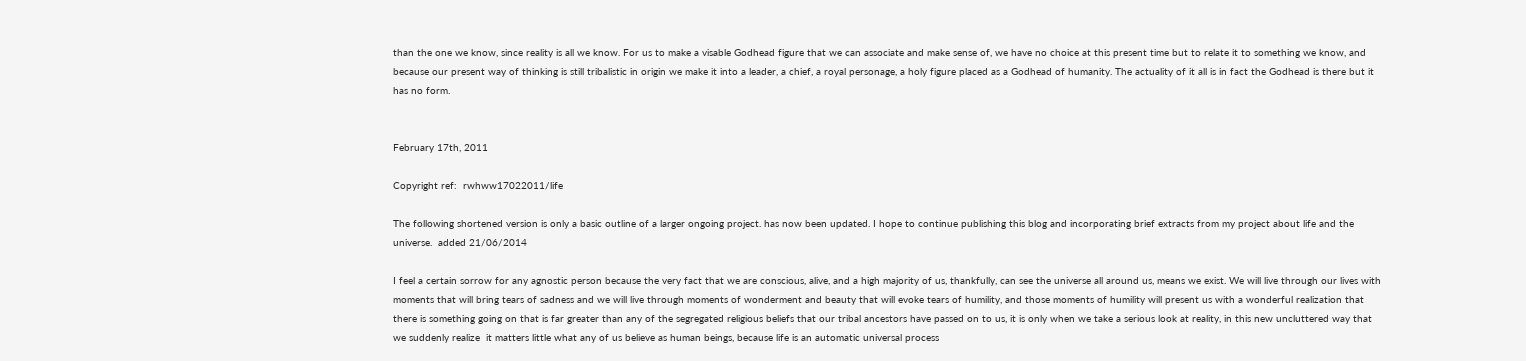than the one we know, since reality is all we know. For us to make a visable Godhead figure that we can associate and make sense of, we have no choice at this present time but to relate it to something we know, and because our present way of thinking is still tribalistic in origin we make it into a leader, a chief, a royal personage, a holy figure placed as a Godhead of humanity. The actuality of it all is in fact the Godhead is there but it has no form.


February 17th, 2011

Copyright ref:  rwhww17022011/life

The following shortened version is only a basic outline of a larger ongoing project. has now been updated. I hope to continue publishing this blog and incorporating brief extracts from my project about life and the universe.  added 21/06/2014

I feel a certain sorrow for any agnostic person because the very fact that we are conscious, alive, and a high majority of us, thankfully, can see the universe all around us, means we exist. We will live through our lives with moments that will bring tears of sadness and we will live through moments of wonderment and beauty that will evoke tears of humility, and those moments of humility will present us with a wonderful realization that there is something going on that is far greater than any of the segregated religious beliefs that our tribal ancestors have passed on to us, it is only when we take a serious look at reality, in this new uncluttered way that we suddenly realize  it matters little what any of us believe as human beings, because life is an automatic universal process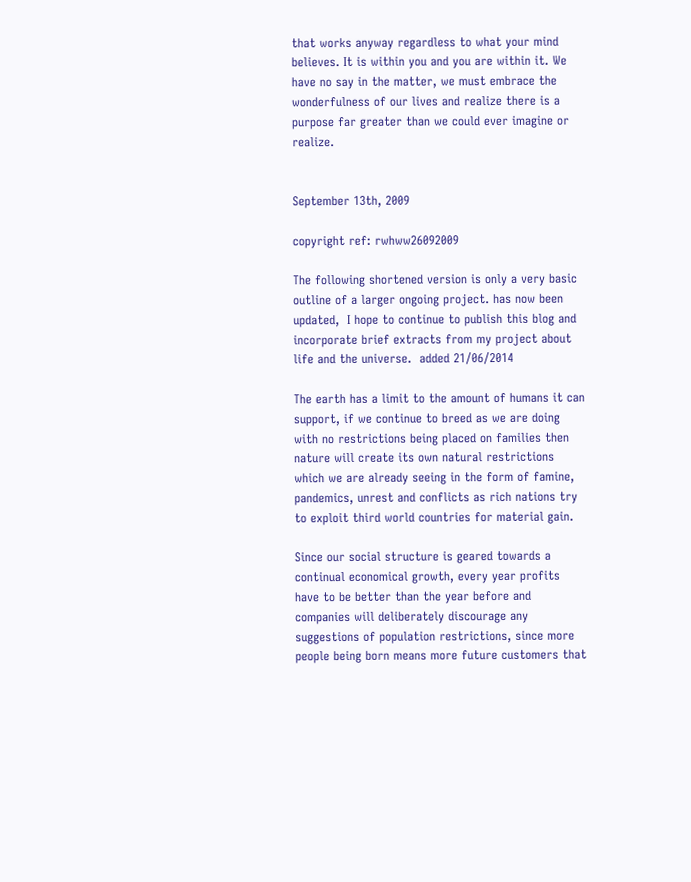that works anyway regardless to what your mind believes. It is within you and you are within it. We have no say in the matter, we must embrace the wonderfulness of our lives and realize there is a purpose far greater than we could ever imagine or realize.


September 13th, 2009

copyright ref: rwhww26092009

The following shortened version is only a very basic outline of a larger ongoing project. has now been updated,  I hope to continue to publish this blog and incorporate brief extracts from my project about life and the universe.  added 21/06/2014

The earth has a limit to the amount of humans it can support, if we continue to breed as we are doing with no restrictions being placed on families then nature will create its own natural restrictions which we are already seeing in the form of famine, pandemics, unrest and conflicts as rich nations try to exploit third world countries for material gain.

Since our social structure is geared towards a continual economical growth, every year profits have to be better than the year before and companies will deliberately discourage any suggestions of population restrictions, since more people being born means more future customers that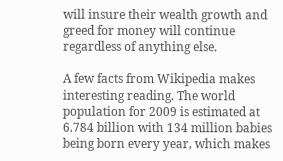will insure their wealth growth and greed for money will continue regardless of anything else.

A few facts from Wikipedia makes interesting reading. The world population for 2009 is estimated at 6.784 billion with 134 million babies being born every year, which makes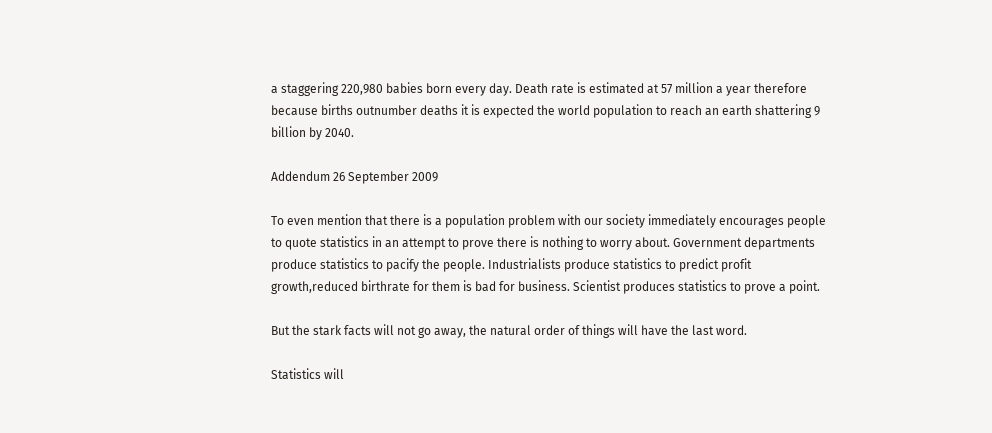a staggering 220,980 babies born every day. Death rate is estimated at 57 million a year therefore because births outnumber deaths it is expected the world population to reach an earth shattering 9 billion by 2040.

Addendum 26 September 2009

To even mention that there is a population problem with our society immediately encourages people to quote statistics in an attempt to prove there is nothing to worry about. Government departments produce statistics to pacify the people. Industrialists produce statistics to predict profit growth,reduced birthrate for them is bad for business. Scientist produces statistics to prove a point.

But the stark facts will not go away, the natural order of things will have the last word.

Statistics will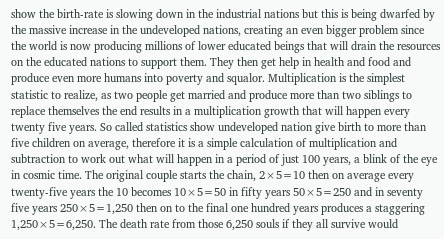show the birth-rate is slowing down in the industrial nations but this is being dwarfed by the massive increase in the undeveloped nations, creating an even bigger problem since the world is now producing millions of lower educated beings that will drain the resources on the educated nations to support them. They then get help in health and food and produce even more humans into poverty and squalor. Multiplication is the simplest statistic to realize, as two people get married and produce more than two siblings to replace themselves the end results in a multiplication growth that will happen every twenty five years. So called statistics show undeveloped nation give birth to more than five children on average, therefore it is a simple calculation of multiplication and subtraction to work out what will happen in a period of just 100 years, a blink of the eye in cosmic time. The original couple starts the chain, 2×5=10 then on average every twenty-five years the 10 becomes 10×5=50 in fifty years 50×5=250 and in seventy five years 250×5=1,250 then on to the final one hundred years produces a staggering 1,250×5=6,250. The death rate from those 6,250 souls if they all survive would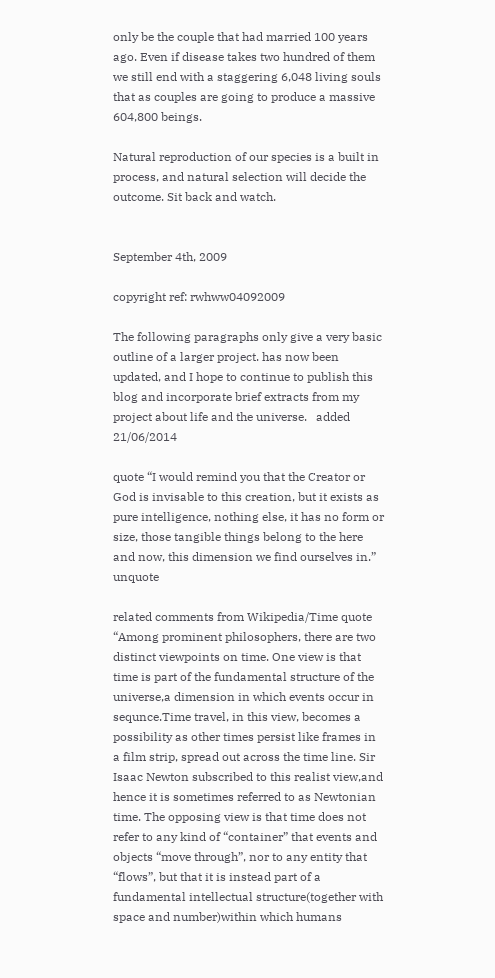only be the couple that had married 100 years ago. Even if disease takes two hundred of them we still end with a staggering 6,048 living souls that as couples are going to produce a massive 604,800 beings.

Natural reproduction of our species is a built in process, and natural selection will decide the outcome. Sit back and watch.


September 4th, 2009

copyright ref: rwhww04092009

The following paragraphs only give a very basic outline of a larger project. has now been updated, and I hope to continue to publish this blog and incorporate brief extracts from my project about life and the universe.   added 21/06/2014

quote “I would remind you that the Creator or God is invisable to this creation, but it exists as pure intelligence, nothing else, it has no form or size, those tangible things belong to the here and now, this dimension we find ourselves in.” unquote

related comments from Wikipedia/Time quote     “Among prominent philosophers, there are two distinct viewpoints on time. One view is that time is part of the fundamental structure of the universe,a dimension in which events occur in sequnce.Time travel, in this view, becomes a possibility as other times persist like frames in a film strip, spread out across the time line. Sir Isaac Newton subscribed to this realist view,and hence it is sometimes referred to as Newtonian time. The opposing view is that time does not refer to any kind of “container” that events and objects “move through”, nor to any entity that “flows”, but that it is instead part of a fundamental intellectual structure(together with space and number)within which humans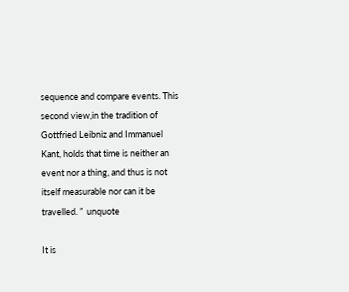sequence and compare events. This second view,in the tradition of Gottfried Leibniz and Immanuel Kant, holds that time is neither an event nor a thing, and thus is not itself measurable nor can it be travelled. ”  unquote

It is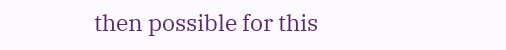then possible for this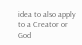idea to also apply to a Creator or God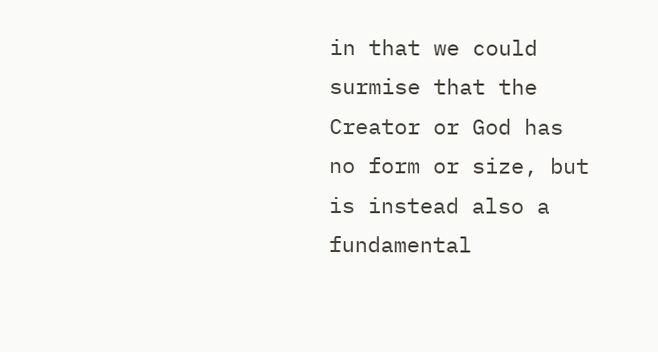in that we could surmise that the Creator or God has no form or size, but is instead also a fundamental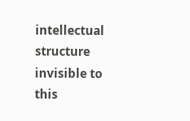intellectual structure invisible to this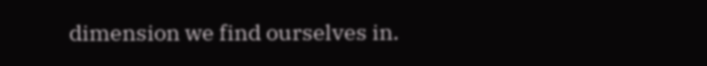dimension we find ourselves in.